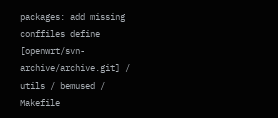packages: add missing conffiles define
[openwrt/svn-archive/archive.git] / utils / bemused / Makefile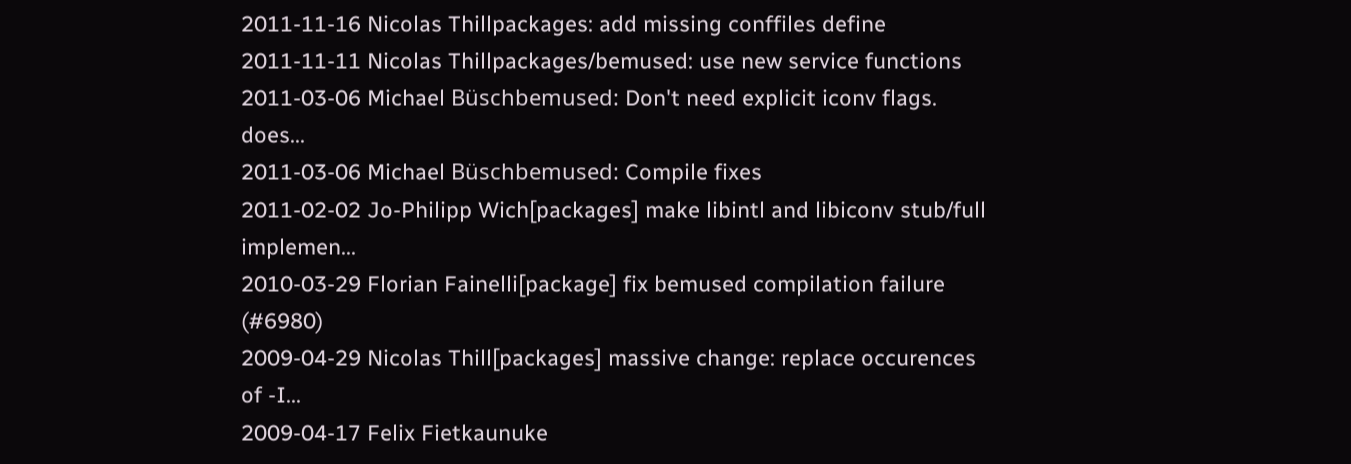2011-11-16 Nicolas Thillpackages: add missing conffiles define
2011-11-11 Nicolas Thillpackages/bemused: use new service functions
2011-03-06 Michael Büschbemused: Don't need explicit iconv flags. does...
2011-03-06 Michael Büschbemused: Compile fixes
2011-02-02 Jo-Philipp Wich[packages] make libintl and libiconv stub/full implemen...
2010-03-29 Florian Fainelli[package] fix bemused compilation failure (#6980)
2009-04-29 Nicolas Thill[packages] massive change: replace occurences of -I...
2009-04-17 Felix Fietkaunuke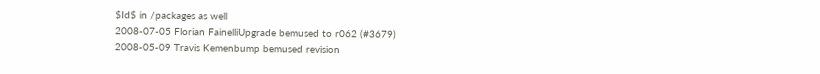$Id$ in /packages as well
2008-07-05 Florian FainelliUpgrade bemused to r062 (#3679)
2008-05-09 Travis Kemenbump bemused revision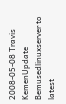2008-05-08 Travis KemenUpdate Bemusedlinuxserver to latest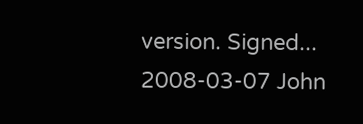version. Signed...
2008-03-07 John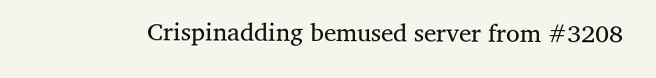Crispinadding bemused server from #3208